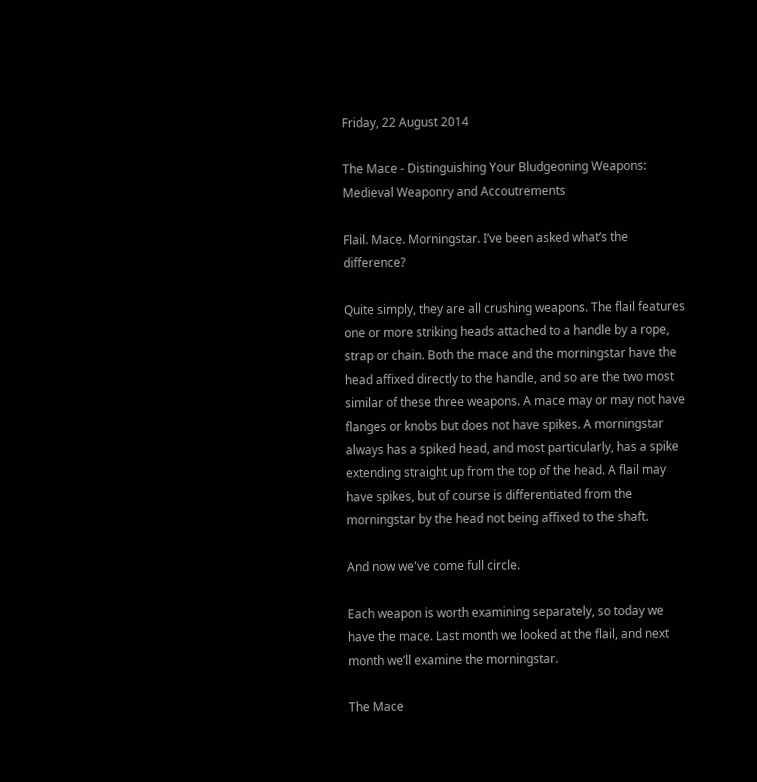Friday, 22 August 2014

The Mace - Distinguishing Your Bludgeoning Weapons: Medieval Weaponry and Accoutrements

Flail. Mace. Morningstar. I’ve been asked what’s the difference?

Quite simply, they are all crushing weapons. The flail features one or more striking heads attached to a handle by a rope, strap or chain. Both the mace and the morningstar have the head affixed directly to the handle, and so are the two most similar of these three weapons. A mace may or may not have flanges or knobs but does not have spikes. A morningstar always has a spiked head, and most particularly, has a spike extending straight up from the top of the head. A flail may have spikes, but of course is differentiated from the morningstar by the head not being affixed to the shaft.

And now we've come full circle.

Each weapon is worth examining separately, so today we have the mace. Last month we looked at the flail, and next month we’ll examine the morningstar.

The Mace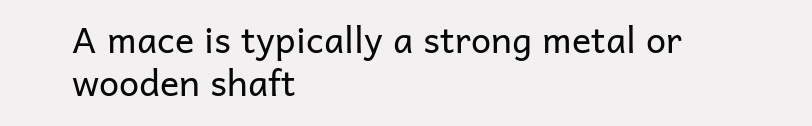A mace is typically a strong metal or wooden shaft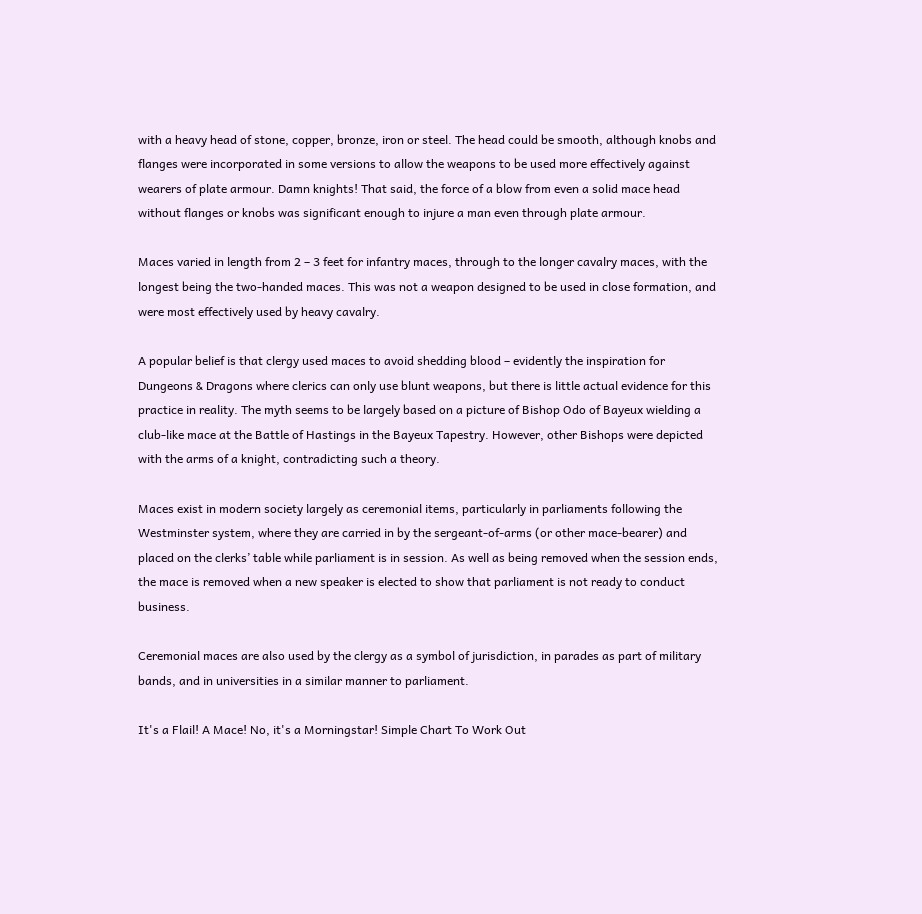with a heavy head of stone, copper, bronze, iron or steel. The head could be smooth, although knobs and flanges were incorporated in some versions to allow the weapons to be used more effectively against wearers of plate armour. Damn knights! That said, the force of a blow from even a solid mace head without flanges or knobs was significant enough to injure a man even through plate armour.

Maces varied in length from 2 – 3 feet for infantry maces, through to the longer cavalry maces, with the longest being the two-handed maces. This was not a weapon designed to be used in close formation, and were most effectively used by heavy cavalry.

A popular belief is that clergy used maces to avoid shedding blood – evidently the inspiration for Dungeons & Dragons where clerics can only use blunt weapons, but there is little actual evidence for this practice in reality. The myth seems to be largely based on a picture of Bishop Odo of Bayeux wielding a club-like mace at the Battle of Hastings in the Bayeux Tapestry. However, other Bishops were depicted with the arms of a knight, contradicting such a theory.

Maces exist in modern society largely as ceremonial items, particularly in parliaments following the Westminster system, where they are carried in by the sergeant-of-arms (or other mace-bearer) and placed on the clerks’ table while parliament is in session. As well as being removed when the session ends, the mace is removed when a new speaker is elected to show that parliament is not ready to conduct business.

Ceremonial maces are also used by the clergy as a symbol of jurisdiction, in parades as part of military bands, and in universities in a similar manner to parliament.

It's a Flail! A Mace! No, it's a Morningstar! Simple Chart To Work Out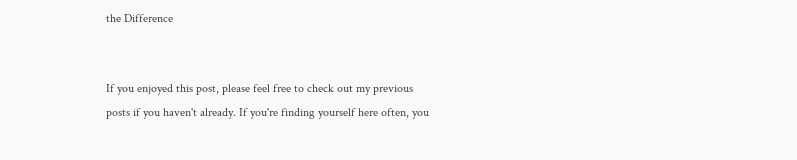the Difference


If you enjoyed this post, please feel free to check out my previous posts if you haven't already. If you're finding yourself here often, you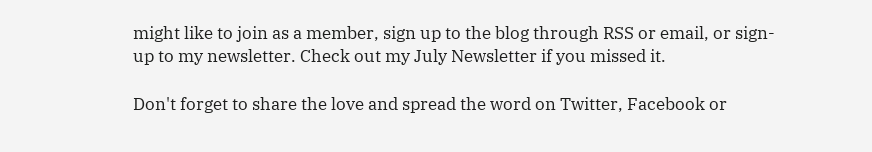might like to join as a member, sign up to the blog through RSS or email, or sign-up to my newsletter. Check out my July Newsletter if you missed it.

Don't forget to share the love and spread the word on Twitter, Facebook or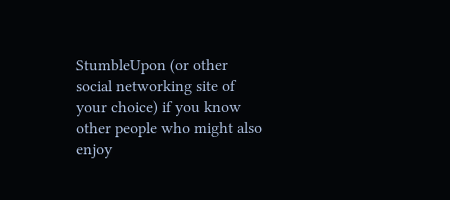StumbleUpon (or other social networking site of your choice) if you know other people who might also enjoy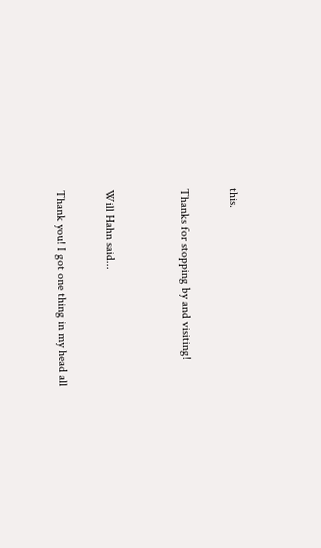this.

Thanks for stopping by and visiting!


Will Hahn said...

Thank you! I got one thing in my head all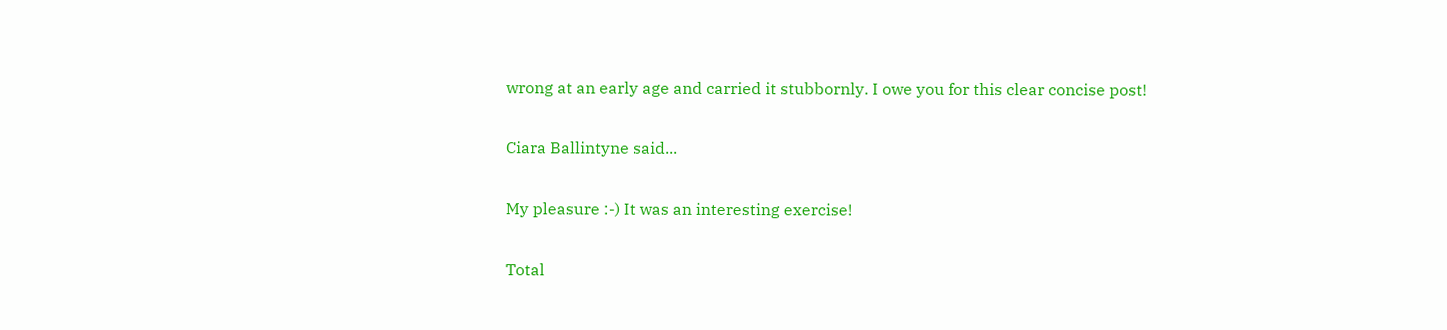wrong at an early age and carried it stubbornly. I owe you for this clear concise post!

Ciara Ballintyne said...

My pleasure :-) It was an interesting exercise!

Total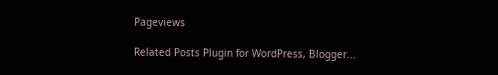Pageviews

Related Posts Plugin for WordPress, Blogger...